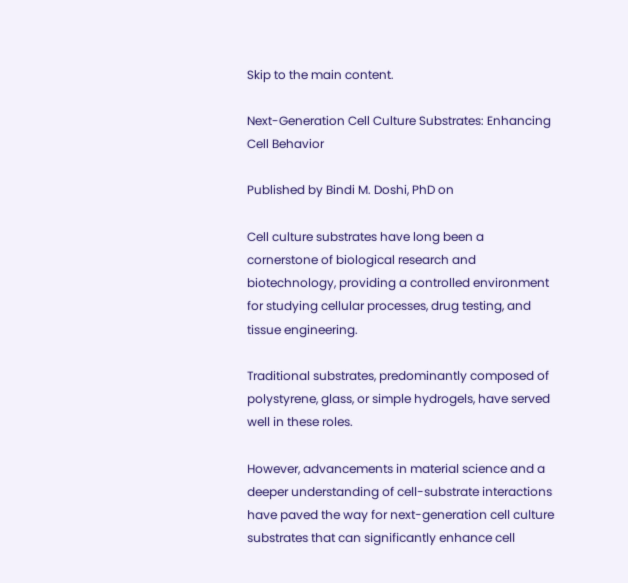Skip to the main content.

Next-Generation Cell Culture Substrates: Enhancing Cell Behavior

Published by Bindi M. Doshi, PhD on

Cell culture substrates have long been a cornerstone of biological research and biotechnology, providing a controlled environment for studying cellular processes, drug testing, and tissue engineering.

Traditional substrates, predominantly composed of polystyrene, glass, or simple hydrogels, have served well in these roles.

However, advancements in material science and a deeper understanding of cell-substrate interactions have paved the way for next-generation cell culture substrates that can significantly enhance cell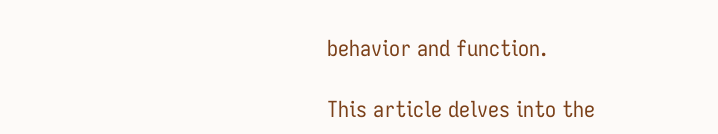behavior and function.

This article delves into the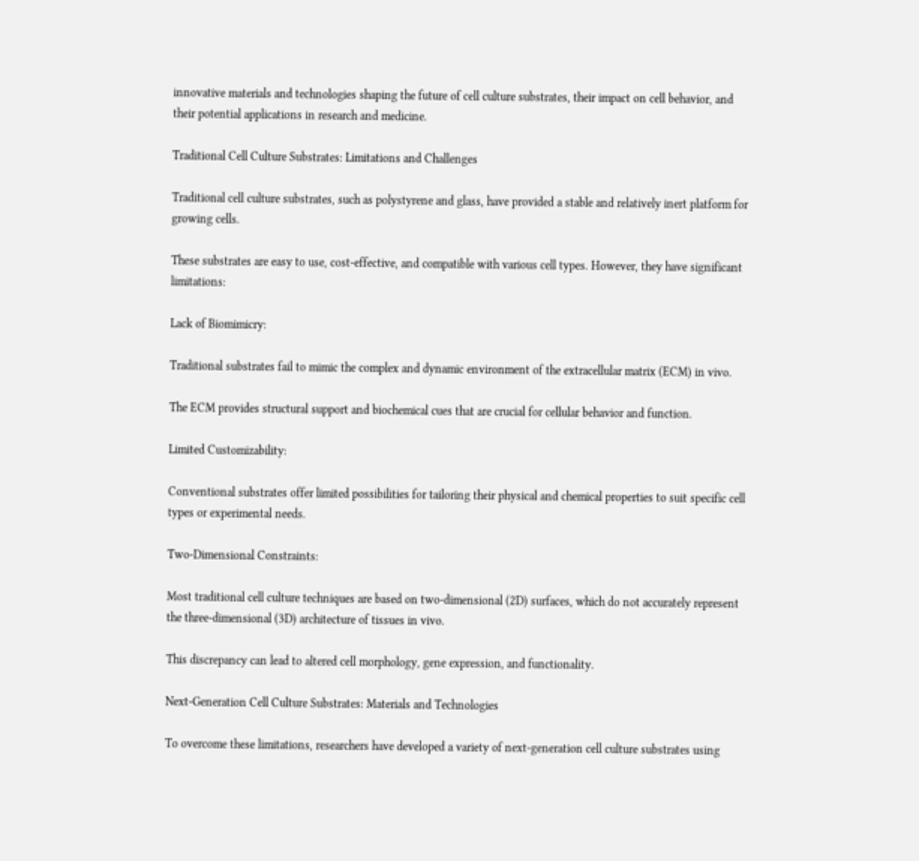innovative materials and technologies shaping the future of cell culture substrates, their impact on cell behavior, and their potential applications in research and medicine.

Traditional Cell Culture Substrates: Limitations and Challenges

Traditional cell culture substrates, such as polystyrene and glass, have provided a stable and relatively inert platform for growing cells.

These substrates are easy to use, cost-effective, and compatible with various cell types. However, they have significant limitations:

Lack of Biomimicry:

Traditional substrates fail to mimic the complex and dynamic environment of the extracellular matrix (ECM) in vivo.

The ECM provides structural support and biochemical cues that are crucial for cellular behavior and function.

Limited Customizability:

Conventional substrates offer limited possibilities for tailoring their physical and chemical properties to suit specific cell types or experimental needs.

Two-Dimensional Constraints:

Most traditional cell culture techniques are based on two-dimensional (2D) surfaces, which do not accurately represent the three-dimensional (3D) architecture of tissues in vivo.

This discrepancy can lead to altered cell morphology, gene expression, and functionality.

Next-Generation Cell Culture Substrates: Materials and Technologies

To overcome these limitations, researchers have developed a variety of next-generation cell culture substrates using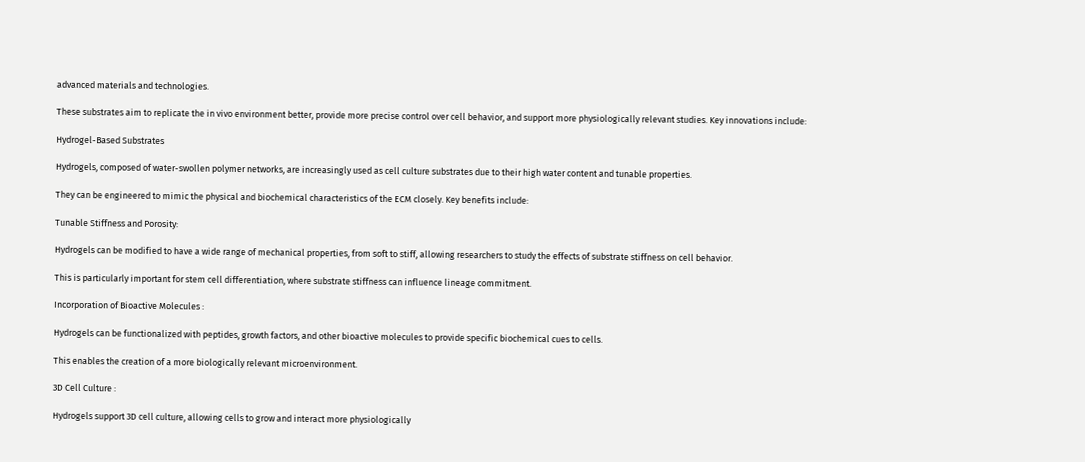advanced materials and technologies.

These substrates aim to replicate the in vivo environment better, provide more precise control over cell behavior, and support more physiologically relevant studies. Key innovations include:

Hydrogel-Based Substrates

Hydrogels, composed of water-swollen polymer networks, are increasingly used as cell culture substrates due to their high water content and tunable properties.

They can be engineered to mimic the physical and biochemical characteristics of the ECM closely. Key benefits include:

Tunable Stiffness and Porosity:

Hydrogels can be modified to have a wide range of mechanical properties, from soft to stiff, allowing researchers to study the effects of substrate stiffness on cell behavior.

This is particularly important for stem cell differentiation, where substrate stiffness can influence lineage commitment.

Incorporation of Bioactive Molecules :

Hydrogels can be functionalized with peptides, growth factors, and other bioactive molecules to provide specific biochemical cues to cells.

This enables the creation of a more biologically relevant microenvironment.

3D Cell Culture :

Hydrogels support 3D cell culture, allowing cells to grow and interact more physiologically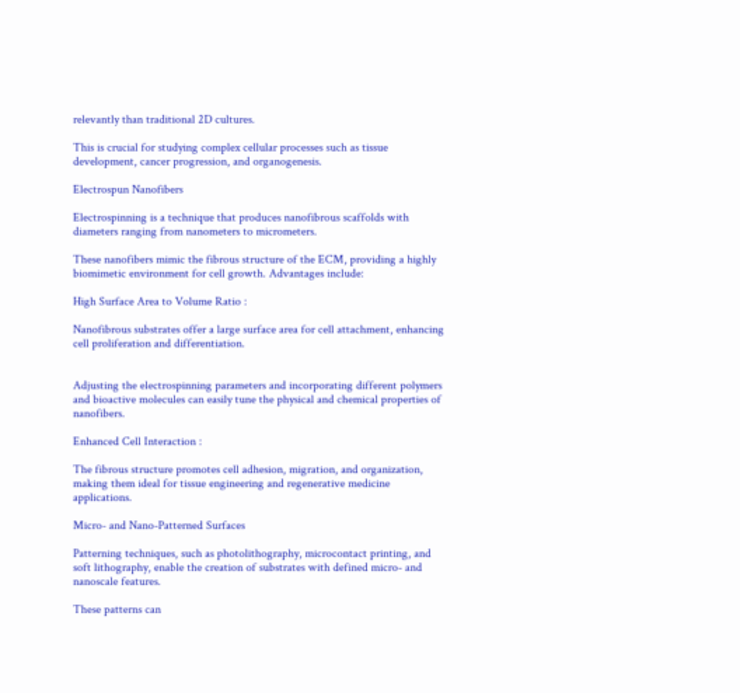relevantly than traditional 2D cultures.

This is crucial for studying complex cellular processes such as tissue development, cancer progression, and organogenesis.

Electrospun Nanofibers

Electrospinning is a technique that produces nanofibrous scaffolds with diameters ranging from nanometers to micrometers.

These nanofibers mimic the fibrous structure of the ECM, providing a highly biomimetic environment for cell growth. Advantages include:

High Surface Area to Volume Ratio :

Nanofibrous substrates offer a large surface area for cell attachment, enhancing cell proliferation and differentiation.


Adjusting the electrospinning parameters and incorporating different polymers and bioactive molecules can easily tune the physical and chemical properties of nanofibers.

Enhanced Cell Interaction :

The fibrous structure promotes cell adhesion, migration, and organization, making them ideal for tissue engineering and regenerative medicine applications.

Micro- and Nano-Patterned Surfaces

Patterning techniques, such as photolithography, microcontact printing, and soft lithography, enable the creation of substrates with defined micro- and nanoscale features.

These patterns can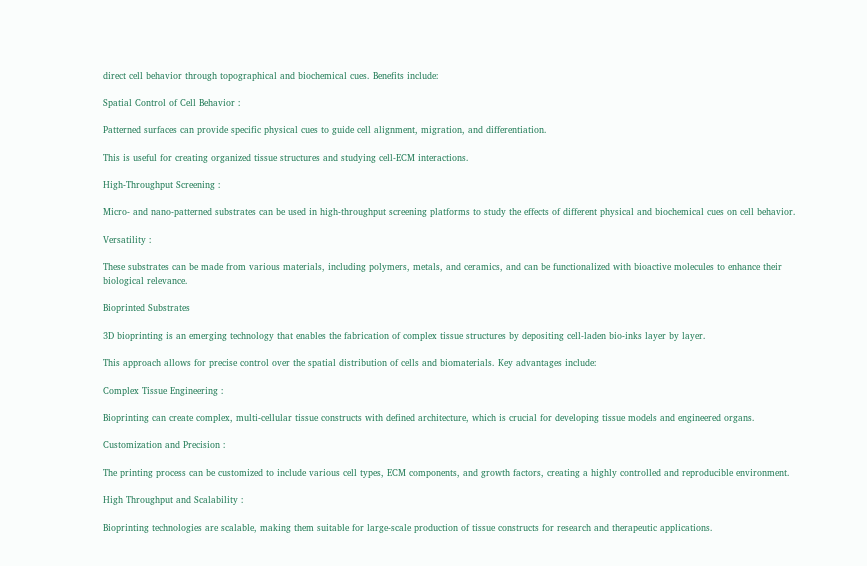direct cell behavior through topographical and biochemical cues. Benefits include:

Spatial Control of Cell Behavior :

Patterned surfaces can provide specific physical cues to guide cell alignment, migration, and differentiation.

This is useful for creating organized tissue structures and studying cell-ECM interactions.

High-Throughput Screening :

Micro- and nano-patterned substrates can be used in high-throughput screening platforms to study the effects of different physical and biochemical cues on cell behavior.

Versatility :

These substrates can be made from various materials, including polymers, metals, and ceramics, and can be functionalized with bioactive molecules to enhance their biological relevance.

Bioprinted Substrates

3D bioprinting is an emerging technology that enables the fabrication of complex tissue structures by depositing cell-laden bio-inks layer by layer.

This approach allows for precise control over the spatial distribution of cells and biomaterials. Key advantages include:

Complex Tissue Engineering :

Bioprinting can create complex, multi-cellular tissue constructs with defined architecture, which is crucial for developing tissue models and engineered organs.

Customization and Precision :

The printing process can be customized to include various cell types, ECM components, and growth factors, creating a highly controlled and reproducible environment.

High Throughput and Scalability :

Bioprinting technologies are scalable, making them suitable for large-scale production of tissue constructs for research and therapeutic applications.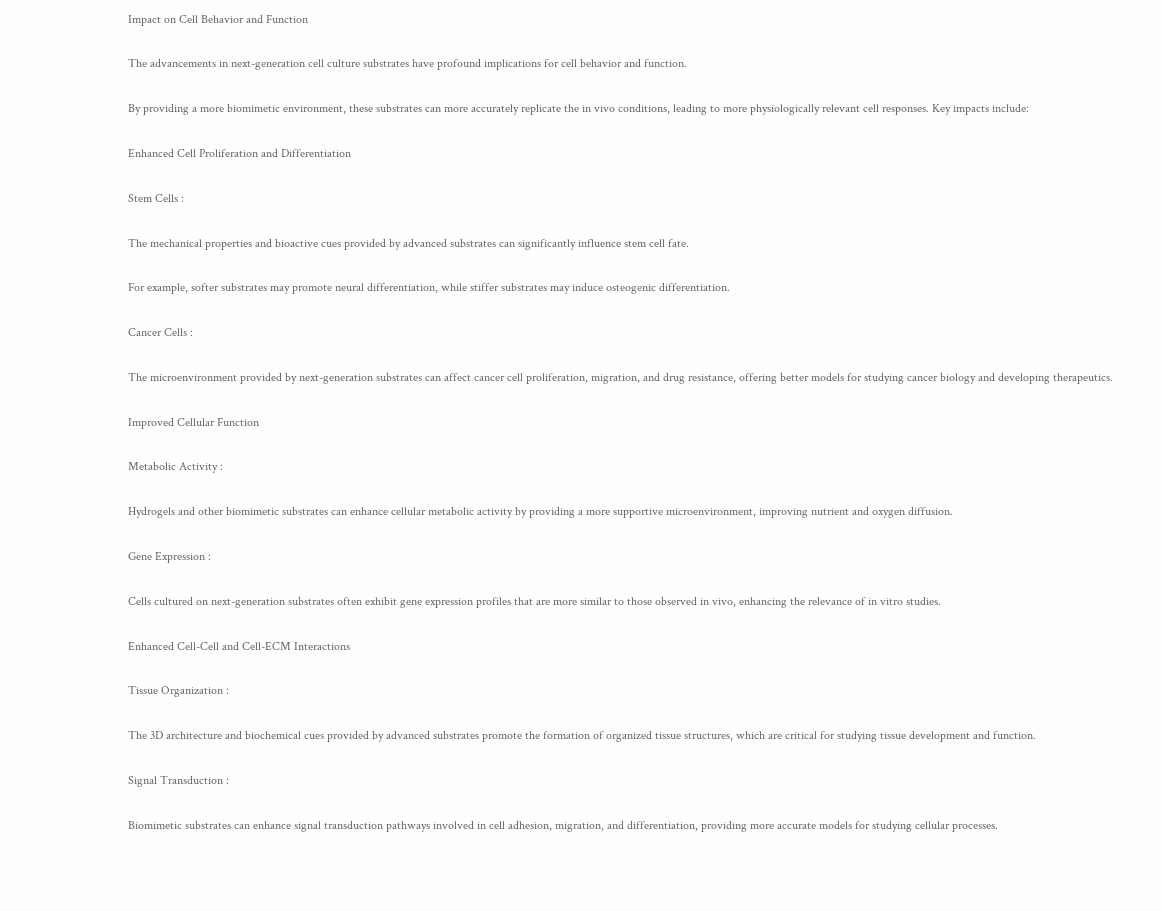Impact on Cell Behavior and Function

The advancements in next-generation cell culture substrates have profound implications for cell behavior and function.

By providing a more biomimetic environment, these substrates can more accurately replicate the in vivo conditions, leading to more physiologically relevant cell responses. Key impacts include:

Enhanced Cell Proliferation and Differentiation

Stem Cells :

The mechanical properties and bioactive cues provided by advanced substrates can significantly influence stem cell fate.

For example, softer substrates may promote neural differentiation, while stiffer substrates may induce osteogenic differentiation.

Cancer Cells :

The microenvironment provided by next-generation substrates can affect cancer cell proliferation, migration, and drug resistance, offering better models for studying cancer biology and developing therapeutics.

Improved Cellular Function

Metabolic Activity :

Hydrogels and other biomimetic substrates can enhance cellular metabolic activity by providing a more supportive microenvironment, improving nutrient and oxygen diffusion.

Gene Expression :

Cells cultured on next-generation substrates often exhibit gene expression profiles that are more similar to those observed in vivo, enhancing the relevance of in vitro studies.

Enhanced Cell-Cell and Cell-ECM Interactions

Tissue Organization :

The 3D architecture and biochemical cues provided by advanced substrates promote the formation of organized tissue structures, which are critical for studying tissue development and function.

Signal Transduction :

Biomimetic substrates can enhance signal transduction pathways involved in cell adhesion, migration, and differentiation, providing more accurate models for studying cellular processes.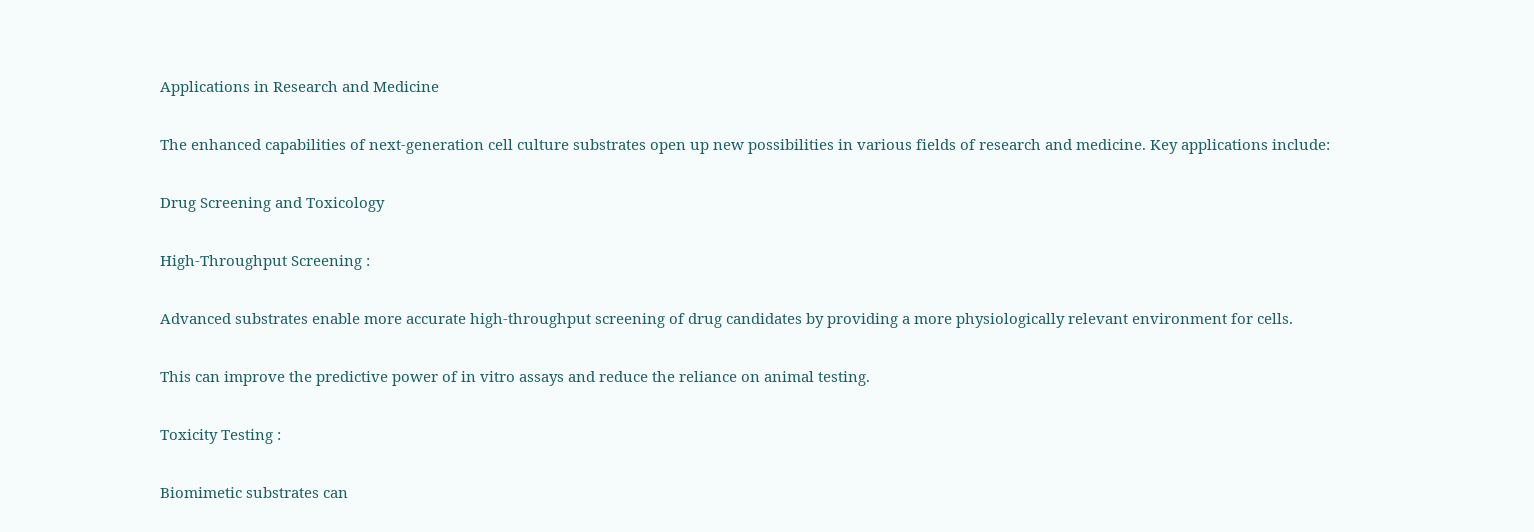Applications in Research and Medicine

The enhanced capabilities of next-generation cell culture substrates open up new possibilities in various fields of research and medicine. Key applications include:

Drug Screening and Toxicology

High-Throughput Screening :

Advanced substrates enable more accurate high-throughput screening of drug candidates by providing a more physiologically relevant environment for cells.

This can improve the predictive power of in vitro assays and reduce the reliance on animal testing.

Toxicity Testing :

Biomimetic substrates can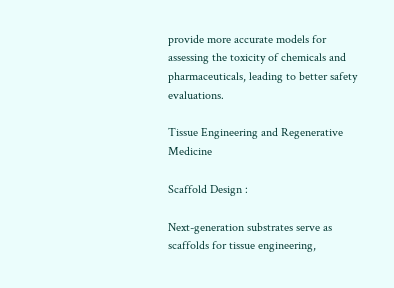provide more accurate models for assessing the toxicity of chemicals and pharmaceuticals, leading to better safety evaluations.

Tissue Engineering and Regenerative Medicine

Scaffold Design :

Next-generation substrates serve as scaffolds for tissue engineering,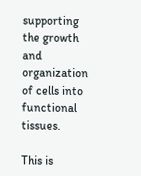supporting the growth and organization of cells into functional tissues.

This is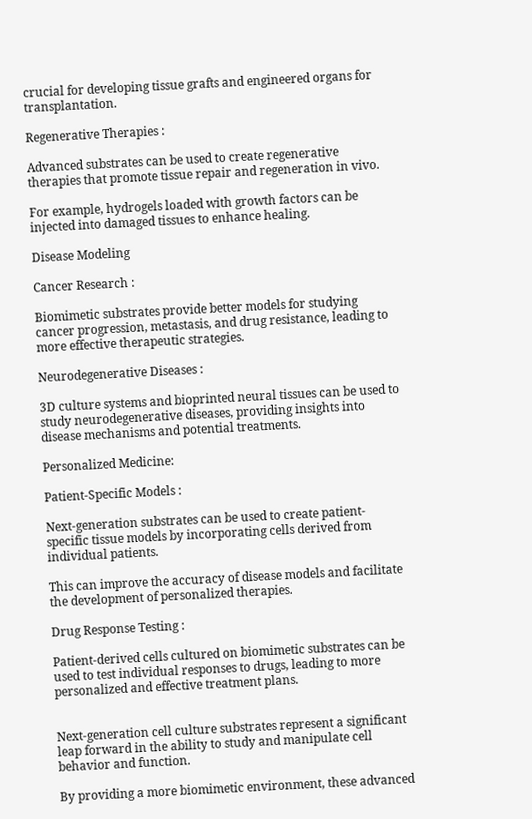crucial for developing tissue grafts and engineered organs for transplantation.

Regenerative Therapies :

Advanced substrates can be used to create regenerative therapies that promote tissue repair and regeneration in vivo.

For example, hydrogels loaded with growth factors can be injected into damaged tissues to enhance healing.

Disease Modeling

Cancer Research :

Biomimetic substrates provide better models for studying cancer progression, metastasis, and drug resistance, leading to more effective therapeutic strategies.

Neurodegenerative Diseases :

3D culture systems and bioprinted neural tissues can be used to study neurodegenerative diseases, providing insights into disease mechanisms and potential treatments.

Personalized Medicine:

Patient-Specific Models :

Next-generation substrates can be used to create patient-specific tissue models by incorporating cells derived from individual patients.

This can improve the accuracy of disease models and facilitate the development of personalized therapies.

Drug Response Testing :

Patient-derived cells cultured on biomimetic substrates can be used to test individual responses to drugs, leading to more personalized and effective treatment plans.


Next-generation cell culture substrates represent a significant leap forward in the ability to study and manipulate cell behavior and function.

By providing a more biomimetic environment, these advanced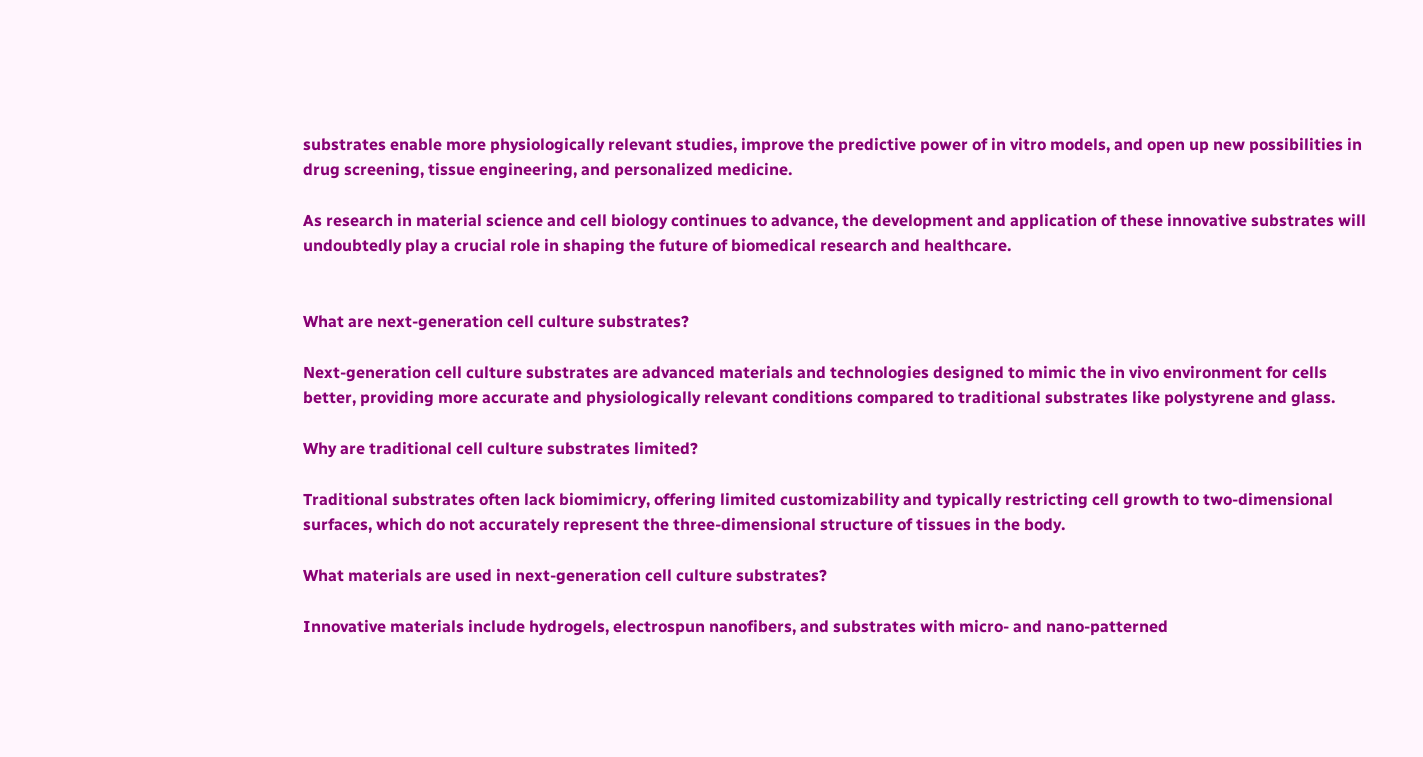substrates enable more physiologically relevant studies, improve the predictive power of in vitro models, and open up new possibilities in drug screening, tissue engineering, and personalized medicine.

As research in material science and cell biology continues to advance, the development and application of these innovative substrates will undoubtedly play a crucial role in shaping the future of biomedical research and healthcare.


What are next-generation cell culture substrates?

Next-generation cell culture substrates are advanced materials and technologies designed to mimic the in vivo environment for cells better, providing more accurate and physiologically relevant conditions compared to traditional substrates like polystyrene and glass.

Why are traditional cell culture substrates limited?

Traditional substrates often lack biomimicry, offering limited customizability and typically restricting cell growth to two-dimensional surfaces, which do not accurately represent the three-dimensional structure of tissues in the body.

What materials are used in next-generation cell culture substrates?

Innovative materials include hydrogels, electrospun nanofibers, and substrates with micro- and nano-patterned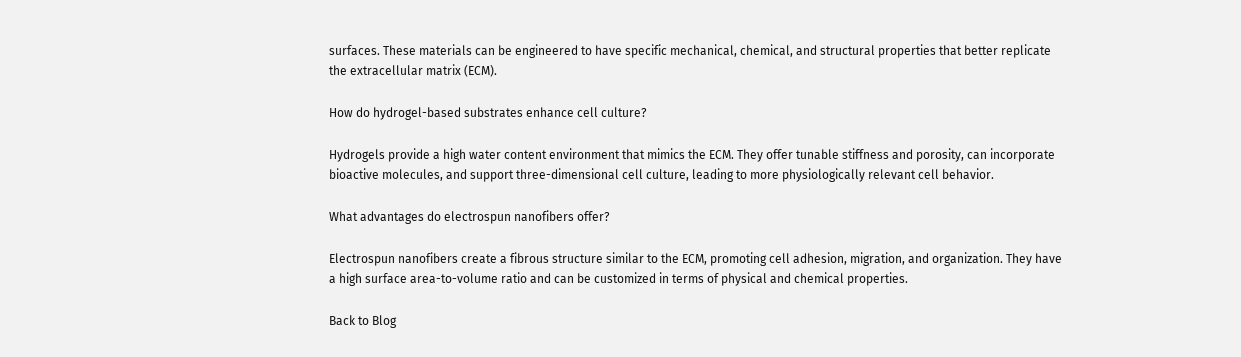surfaces. These materials can be engineered to have specific mechanical, chemical, and structural properties that better replicate the extracellular matrix (ECM).

How do hydrogel-based substrates enhance cell culture?

Hydrogels provide a high water content environment that mimics the ECM. They offer tunable stiffness and porosity, can incorporate bioactive molecules, and support three-dimensional cell culture, leading to more physiologically relevant cell behavior.

What advantages do electrospun nanofibers offer?

Electrospun nanofibers create a fibrous structure similar to the ECM, promoting cell adhesion, migration, and organization. They have a high surface area-to-volume ratio and can be customized in terms of physical and chemical properties.

Back to Blog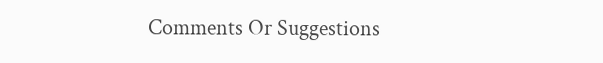Comments Or Suggestions